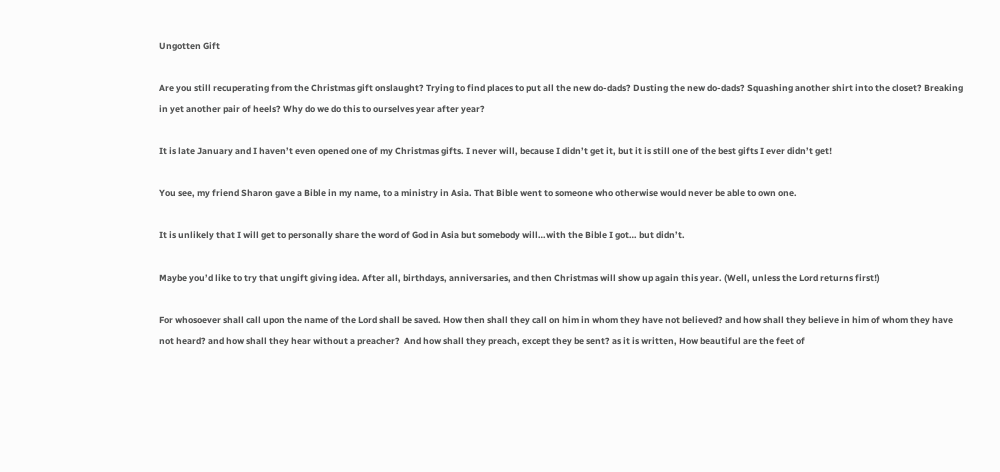Ungotten Gift

Are you still recuperating from the Christmas gift onslaught? Trying to find places to put all the new do-dads? Dusting the new do-dads? Squashing another shirt into the closet? Breaking in yet another pair of heels? Why do we do this to ourselves year after year?

It is late January and I haven’t even opened one of my Christmas gifts. I never will, because I didn’t get it, but it is still one of the best gifts I ever didn’t get!

You see, my friend Sharon gave a Bible in my name, to a ministry in Asia. That Bible went to someone who otherwise would never be able to own one.

It is unlikely that I will get to personally share the word of God in Asia but somebody will…with the Bible I got… but didn’t.

Maybe you’d like to try that ungift giving idea. After all, birthdays, anniversaries, and then Christmas will show up again this year. (Well, unless the Lord returns first!)

For whosoever shall call upon the name of the Lord shall be saved. How then shall they call on him in whom they have not believed? and how shall they believe in him of whom they have not heard? and how shall they hear without a preacher?  And how shall they preach, except they be sent? as it is written, How beautiful are the feet of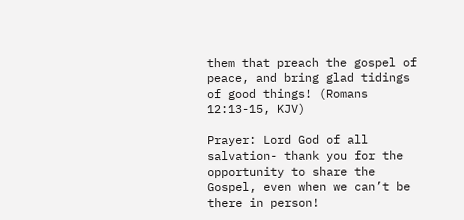them that preach the gospel of peace, and bring glad tidings of good things! (Romans 12:13-15, KJV)

Prayer: Lord God of all salvation- thank you for the opportunity to share the Gospel, even when we can’t be there in person!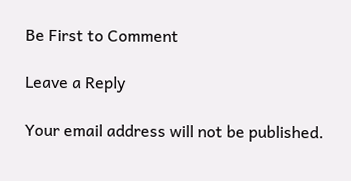Be First to Comment

Leave a Reply

Your email address will not be published.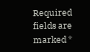Required fields are marked *